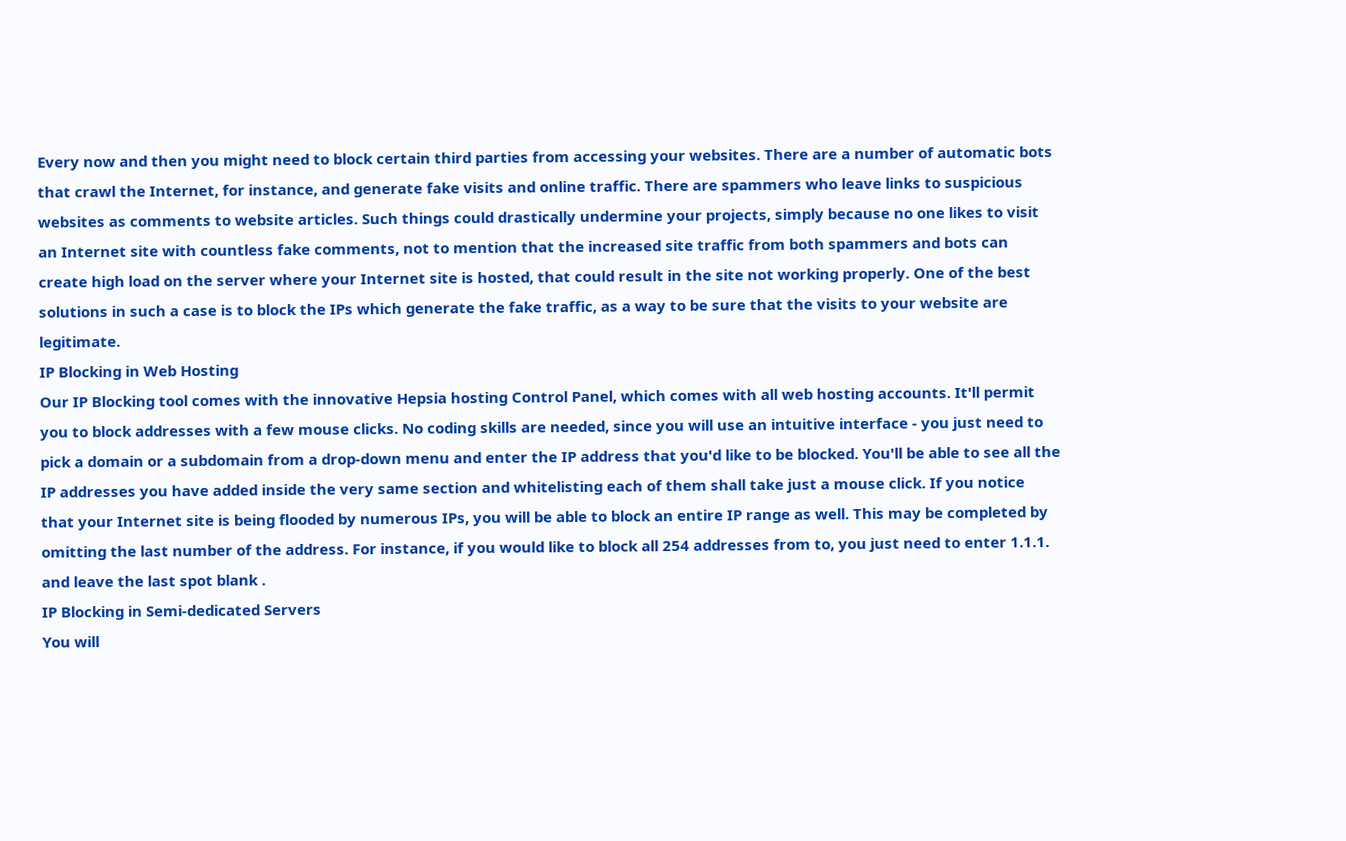Every now and then you might need to block certain third parties from accessing your websites. There are a number of automatic bots that crawl the Internet, for instance, and generate fake visits and online traffic. There are spammers who leave links to suspicious websites as comments to website articles. Such things could drastically undermine your projects, simply because no one likes to visit an Internet site with countless fake comments, not to mention that the increased site traffic from both spammers and bots can create high load on the server where your Internet site is hosted, that could result in the site not working properly. One of the best solutions in such a case is to block the IPs which generate the fake traffic, as a way to be sure that the visits to your website are legitimate.
IP Blocking in Web Hosting
Our IP Blocking tool comes with the innovative Hepsia hosting Control Panel, which comes with all web hosting accounts. It'll permit you to block addresses with a few mouse clicks. No coding skills are needed, since you will use an intuitive interface - you just need to pick a domain or a subdomain from a drop-down menu and enter the IP address that you'd like to be blocked. You'll be able to see all the IP addresses you have added inside the very same section and whitelisting each of them shall take just a mouse click. If you notice that your Internet site is being flooded by numerous IPs, you will be able to block an entire IP range as well. This may be completed by omitting the last number of the address. For instance, if you would like to block all 254 addresses from to, you just need to enter 1.1.1. and leave the last spot blank .
IP Blocking in Semi-dedicated Servers
You will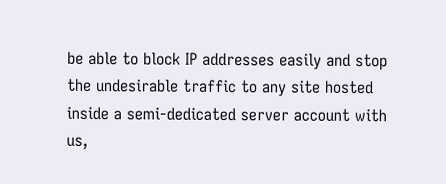be able to block IP addresses easily and stop the undesirable traffic to any site hosted inside a semi-dedicated server account with us,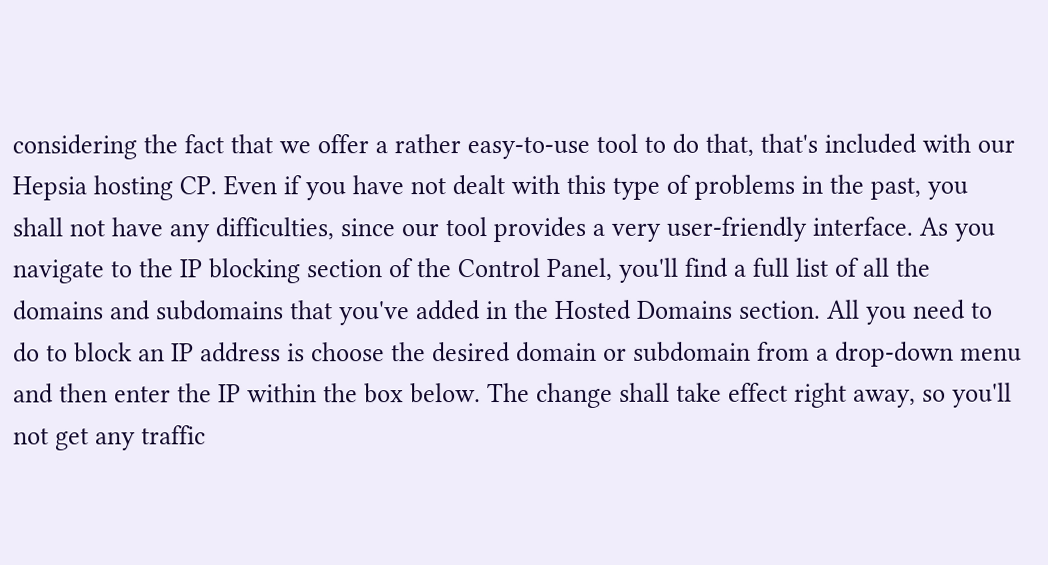considering the fact that we offer a rather easy-to-use tool to do that, that's included with our Hepsia hosting CP. Even if you have not dealt with this type of problems in the past, you shall not have any difficulties, since our tool provides a very user-friendly interface. As you navigate to the IP blocking section of the Control Panel, you'll find a full list of all the domains and subdomains that you've added in the Hosted Domains section. All you need to do to block an IP address is choose the desired domain or subdomain from a drop-down menu and then enter the IP within the box below. The change shall take effect right away, so you'll not get any traffic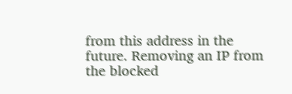from this address in the future. Removing an IP from the blocked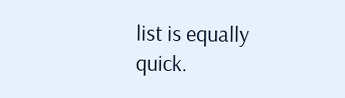list is equally quick.